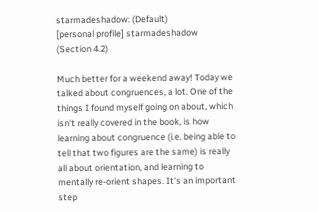starmadeshadow: (Default)
[personal profile] starmadeshadow
(Section 4.2)

Much better for a weekend away! Today we talked about congruences, a lot. One of the things I found myself going on about, which isn't really covered in the book, is how learning about congruence (i.e. being able to tell that two figures are the same) is really all about orientation, and learning to mentally re-orient shapes. It's an important step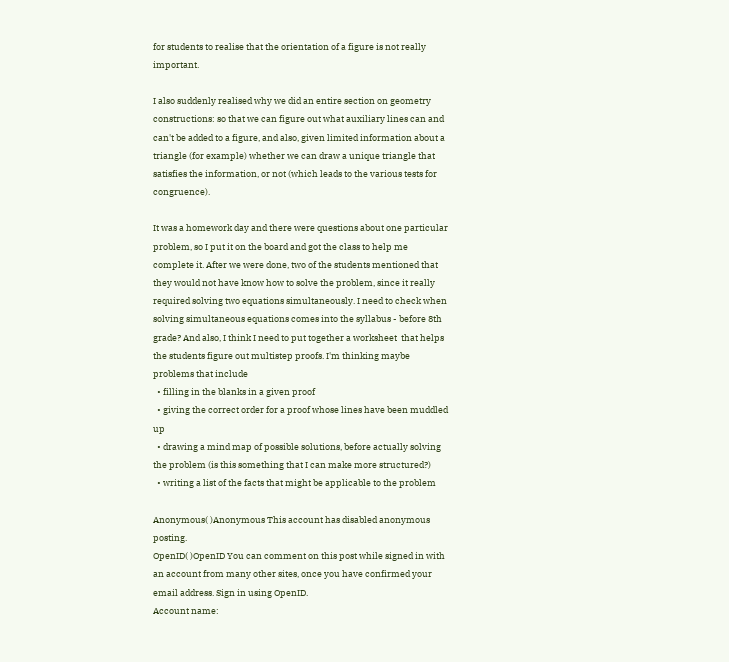for students to realise that the orientation of a figure is not really important.

I also suddenly realised why we did an entire section on geometry constructions: so that we can figure out what auxiliary lines can and can't be added to a figure, and also, given limited information about a triangle (for example) whether we can draw a unique triangle that satisfies the information, or not (which leads to the various tests for congruence).

It was a homework day and there were questions about one particular problem, so I put it on the board and got the class to help me complete it. After we were done, two of the students mentioned that they would not have know how to solve the problem, since it really required solving two equations simultaneously. I need to check when solving simultaneous equations comes into the syllabus - before 8th grade? And also, I think I need to put together a worksheet  that helps the students figure out multistep proofs. I'm thinking maybe problems that include
  • filling in the blanks in a given proof
  • giving the correct order for a proof whose lines have been muddled up
  • drawing a mind map of possible solutions, before actually solving the problem (is this something that I can make more structured?)
  • writing a list of the facts that might be applicable to the problem

Anonymous( )Anonymous This account has disabled anonymous posting.
OpenID( )OpenID You can comment on this post while signed in with an account from many other sites, once you have confirmed your email address. Sign in using OpenID.
Account name: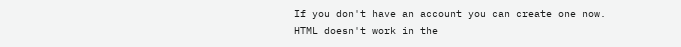If you don't have an account you can create one now.
HTML doesn't work in the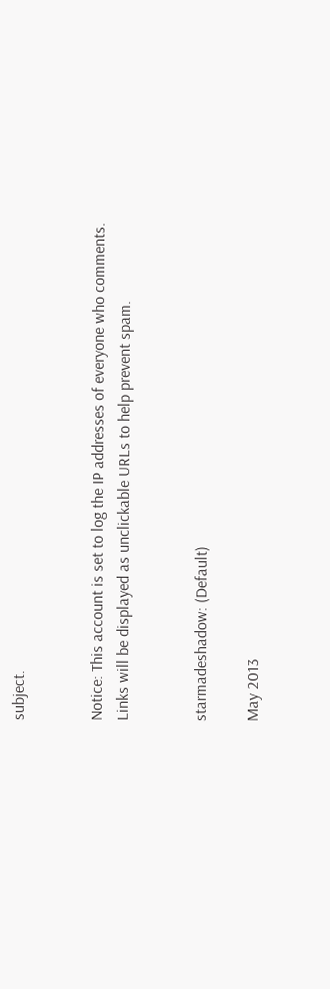subject.


Notice: This account is set to log the IP addresses of everyone who comments.
Links will be displayed as unclickable URLs to help prevent spam.


starmadeshadow: (Default)

May 2013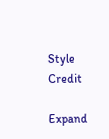Style Credit

Expand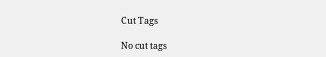Cut Tags

No cut tags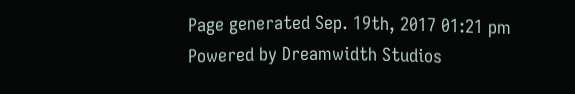Page generated Sep. 19th, 2017 01:21 pm
Powered by Dreamwidth Studios